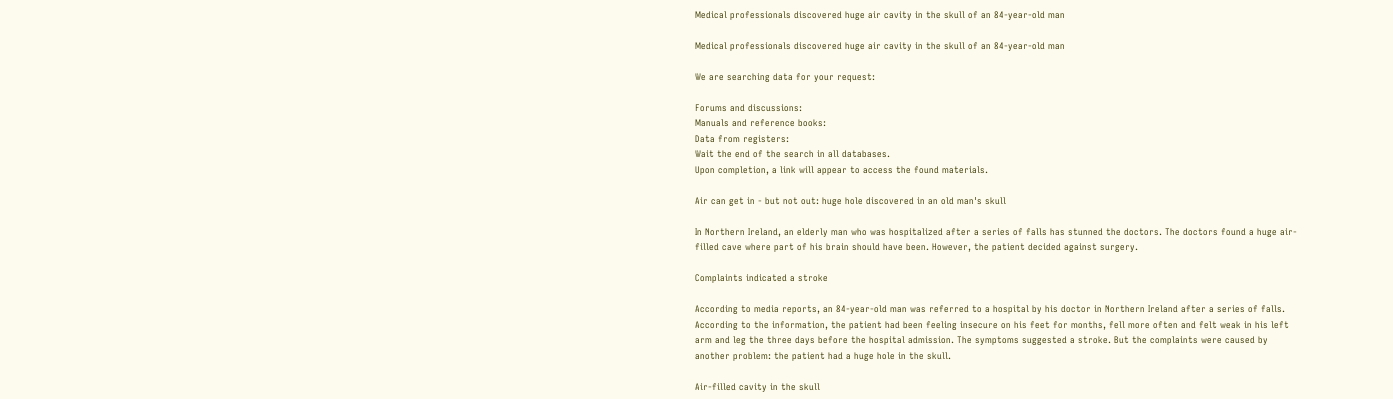Medical professionals discovered huge air cavity in the skull of an 84-year-old man

Medical professionals discovered huge air cavity in the skull of an 84-year-old man

We are searching data for your request:

Forums and discussions:
Manuals and reference books:
Data from registers:
Wait the end of the search in all databases.
Upon completion, a link will appear to access the found materials.

Air can get in - but not out: huge hole discovered in an old man's skull

In Northern Ireland, an elderly man who was hospitalized after a series of falls has stunned the doctors. The doctors found a huge air-filled cave where part of his brain should have been. However, the patient decided against surgery.

Complaints indicated a stroke

According to media reports, an 84-year-old man was referred to a hospital by his doctor in Northern Ireland after a series of falls. According to the information, the patient had been feeling insecure on his feet for months, fell more often and felt weak in his left arm and leg the three days before the hospital admission. The symptoms suggested a stroke. But the complaints were caused by another problem: the patient had a huge hole in the skull.

Air-filled cavity in the skull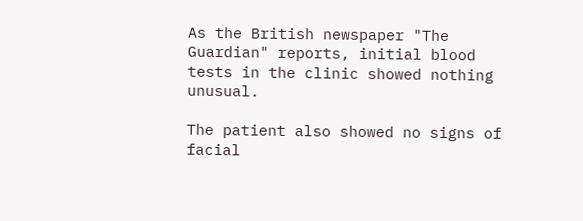As the British newspaper "The Guardian" reports, initial blood tests in the clinic showed nothing unusual.

The patient also showed no signs of facial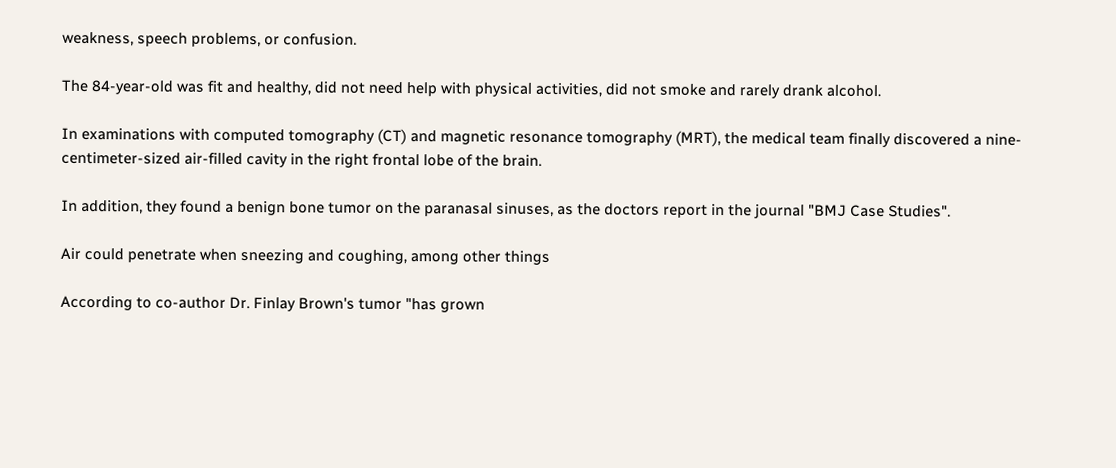weakness, speech problems, or confusion.

The 84-year-old was fit and healthy, did not need help with physical activities, did not smoke and rarely drank alcohol.

In examinations with computed tomography (CT) and magnetic resonance tomography (MRT), the medical team finally discovered a nine-centimeter-sized air-filled cavity in the right frontal lobe of the brain.

In addition, they found a benign bone tumor on the paranasal sinuses, as the doctors report in the journal "BMJ Case Studies".

Air could penetrate when sneezing and coughing, among other things

According to co-author Dr. Finlay Brown's tumor "has grown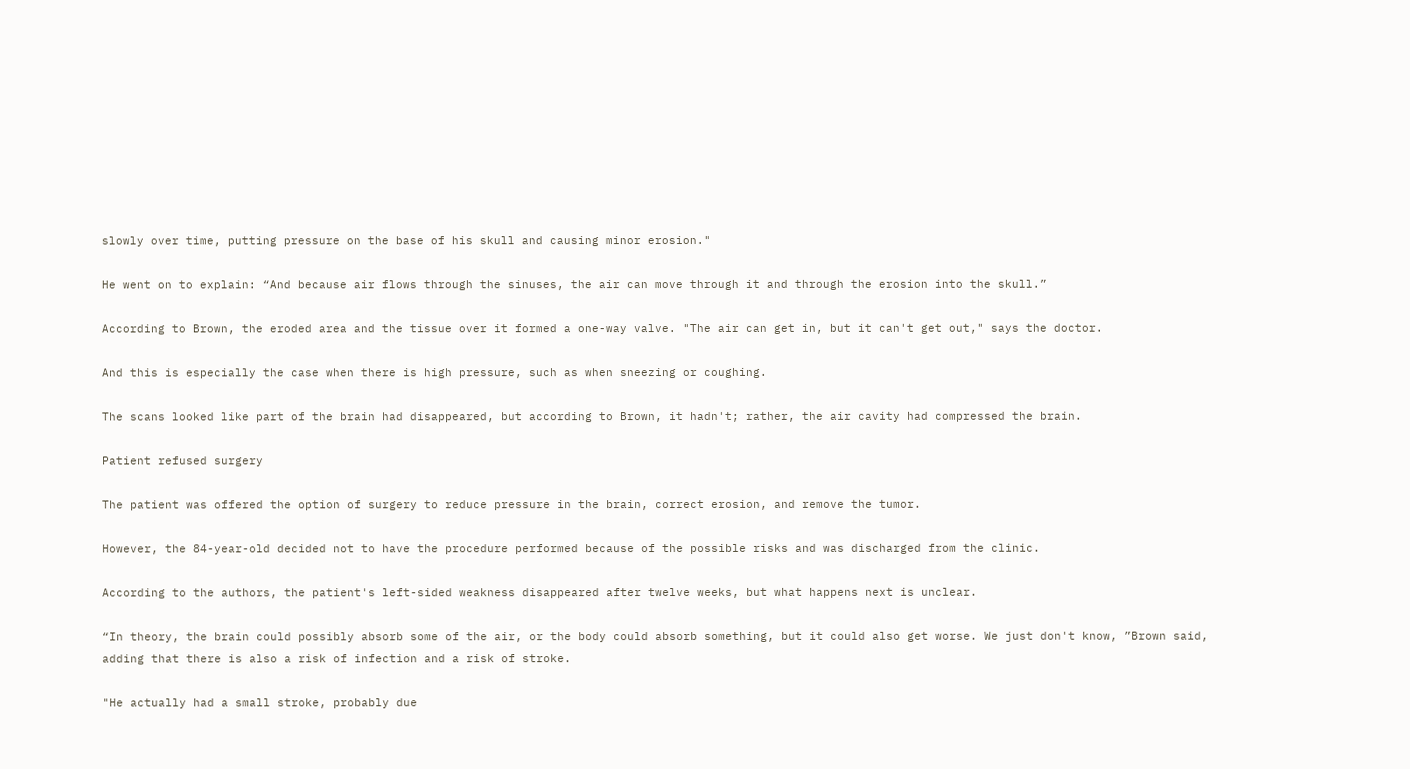slowly over time, putting pressure on the base of his skull and causing minor erosion."

He went on to explain: “And because air flows through the sinuses, the air can move through it and through the erosion into the skull.”

According to Brown, the eroded area and the tissue over it formed a one-way valve. "The air can get in, but it can't get out," says the doctor.

And this is especially the case when there is high pressure, such as when sneezing or coughing.

The scans looked like part of the brain had disappeared, but according to Brown, it hadn't; rather, the air cavity had compressed the brain.

Patient refused surgery

The patient was offered the option of surgery to reduce pressure in the brain, correct erosion, and remove the tumor.

However, the 84-year-old decided not to have the procedure performed because of the possible risks and was discharged from the clinic.

According to the authors, the patient's left-sided weakness disappeared after twelve weeks, but what happens next is unclear.

“In theory, the brain could possibly absorb some of the air, or the body could absorb something, but it could also get worse. We just don't know, ”Brown said, adding that there is also a risk of infection and a risk of stroke.

"He actually had a small stroke, probably due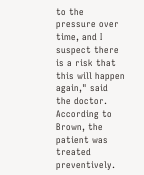to the pressure over time, and I suspect there is a risk that this will happen again," said the doctor. According to Brown, the patient was treated preventively.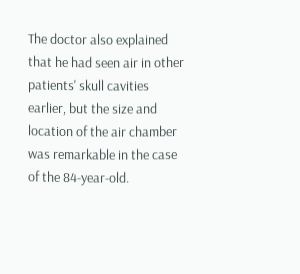The doctor also explained that he had seen air in other patients' skull cavities earlier, but the size and location of the air chamber was remarkable in the case of the 84-year-old.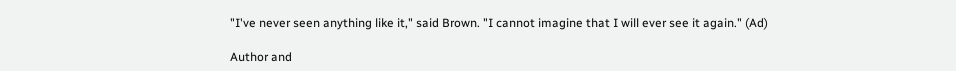"I've never seen anything like it," said Brown. "I cannot imagine that I will ever see it again." (Ad)

Author and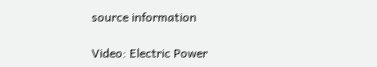source information

Video: Electric Power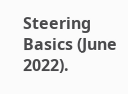Steering Basics (June 2022).